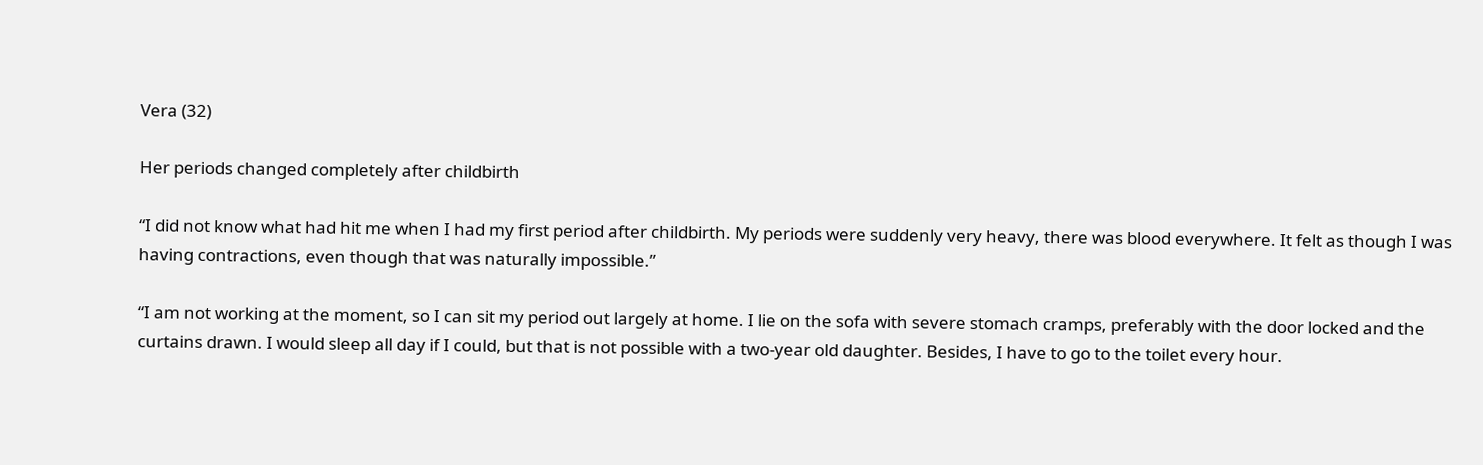Vera (32)

Her periods changed completely after childbirth

“I did not know what had hit me when I had my first period after childbirth. My periods were suddenly very heavy, there was blood everywhere. It felt as though I was having contractions, even though that was naturally impossible.”

“I am not working at the moment, so I can sit my period out largely at home. I lie on the sofa with severe stomach cramps, preferably with the door locked and the curtains drawn. I would sleep all day if I could, but that is not possible with a two-year old daughter. Besides, I have to go to the toilet every hour.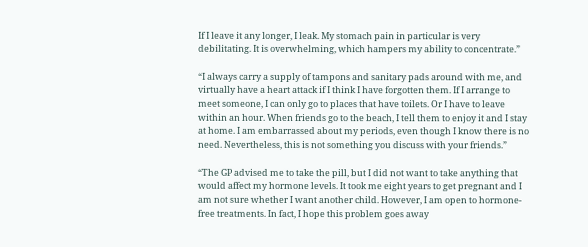If I leave it any longer, I leak. My stomach pain in particular is very debilitating. It is overwhelming, which hampers my ability to concentrate.”

“I always carry a supply of tampons and sanitary pads around with me, and virtually have a heart attack if I think I have forgotten them. If I arrange to meet someone, I can only go to places that have toilets. Or I have to leave within an hour. When friends go to the beach, I tell them to enjoy it and I stay at home. I am embarrassed about my periods, even though I know there is no need. Nevertheless, this is not something you discuss with your friends.”

“The GP advised me to take the pill, but I did not want to take anything that would affect my hormone levels. It took me eight years to get pregnant and I am not sure whether I want another child. However, I am open to hormone-free treatments. In fact, I hope this problem goes away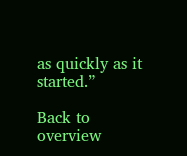as quickly as it started.”

Back to overview